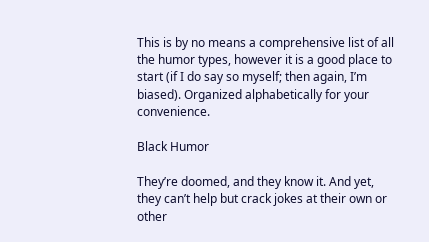This is by no means a comprehensive list of all the humor types, however it is a good place to start (if I do say so myself; then again, I’m biased). Organized alphabetically for your convenience.

Black Humor

They’re doomed, and they know it. And yet, they can’t help but crack jokes at their own or other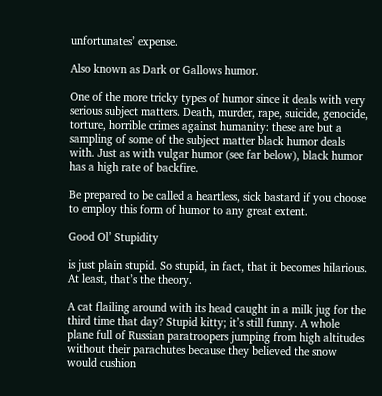unfortunates’ expense.

Also known as Dark or Gallows humor.

One of the more tricky types of humor since it deals with very serious subject matters. Death, murder, rape, suicide, genocide, torture, horrible crimes against humanity: these are but a sampling of some of the subject matter black humor deals with. Just as with vulgar humor (see far below), black humor has a high rate of backfire.

Be prepared to be called a heartless, sick bastard if you choose to employ this form of humor to any great extent.

Good Ol’ Stupidity

is just plain stupid. So stupid, in fact, that it becomes hilarious. At least, that’s the theory.

A cat flailing around with its head caught in a milk jug for the third time that day? Stupid kitty; it’s still funny. A whole plane full of Russian paratroopers jumping from high altitudes without their parachutes because they believed the snow would cushion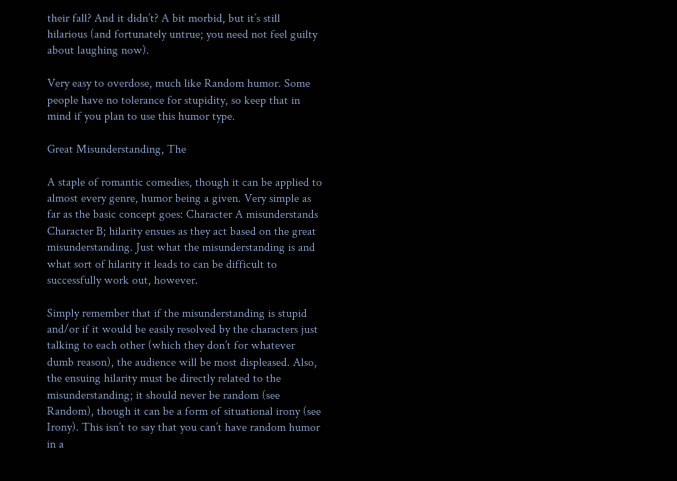their fall? And it didn’t? A bit morbid, but it’s still hilarious (and fortunately untrue; you need not feel guilty about laughing now).

Very easy to overdose, much like Random humor. Some people have no tolerance for stupidity, so keep that in mind if you plan to use this humor type.

Great Misunderstanding, The

A staple of romantic comedies, though it can be applied to almost every genre, humor being a given. Very simple as far as the basic concept goes: Character A misunderstands Character B; hilarity ensues as they act based on the great misunderstanding. Just what the misunderstanding is and what sort of hilarity it leads to can be difficult to successfully work out, however.

Simply remember that if the misunderstanding is stupid and/or if it would be easily resolved by the characters just talking to each other (which they don’t for whatever dumb reason), the audience will be most displeased. Also, the ensuing hilarity must be directly related to the misunderstanding; it should never be random (see Random), though it can be a form of situational irony (see Irony). This isn’t to say that you can’t have random humor in a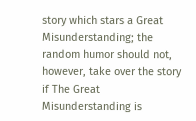story which stars a Great Misunderstanding; the random humor should not, however, take over the story if The Great Misunderstanding is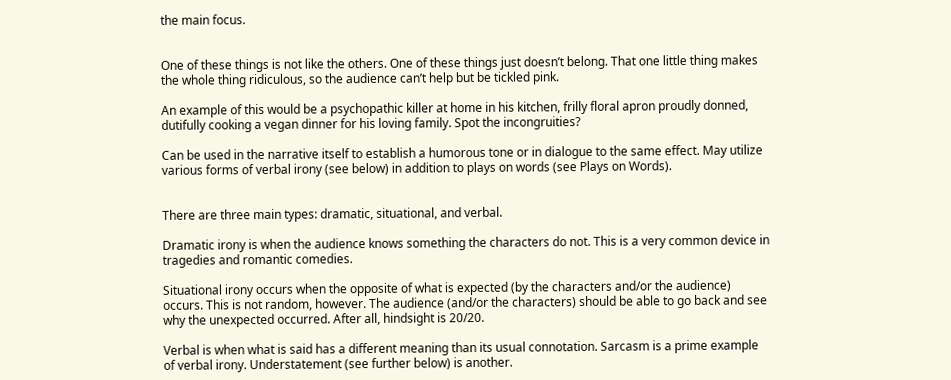the main focus.


One of these things is not like the others. One of these things just doesn’t belong. That one little thing makes the whole thing ridiculous, so the audience can’t help but be tickled pink.

An example of this would be a psychopathic killer at home in his kitchen, frilly floral apron proudly donned, dutifully cooking a vegan dinner for his loving family. Spot the incongruities?

Can be used in the narrative itself to establish a humorous tone or in dialogue to the same effect. May utilize various forms of verbal irony (see below) in addition to plays on words (see Plays on Words).


There are three main types: dramatic, situational, and verbal.

Dramatic irony is when the audience knows something the characters do not. This is a very common device in tragedies and romantic comedies.

Situational irony occurs when the opposite of what is expected (by the characters and/or the audience) occurs. This is not random, however. The audience (and/or the characters) should be able to go back and see why the unexpected occurred. After all, hindsight is 20/20.

Verbal is when what is said has a different meaning than its usual connotation. Sarcasm is a prime example of verbal irony. Understatement (see further below) is another.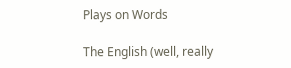Plays on Words

The English (well, really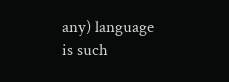any) language is such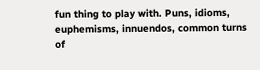fun thing to play with. Puns, idioms, euphemisms, innuendos, common turns of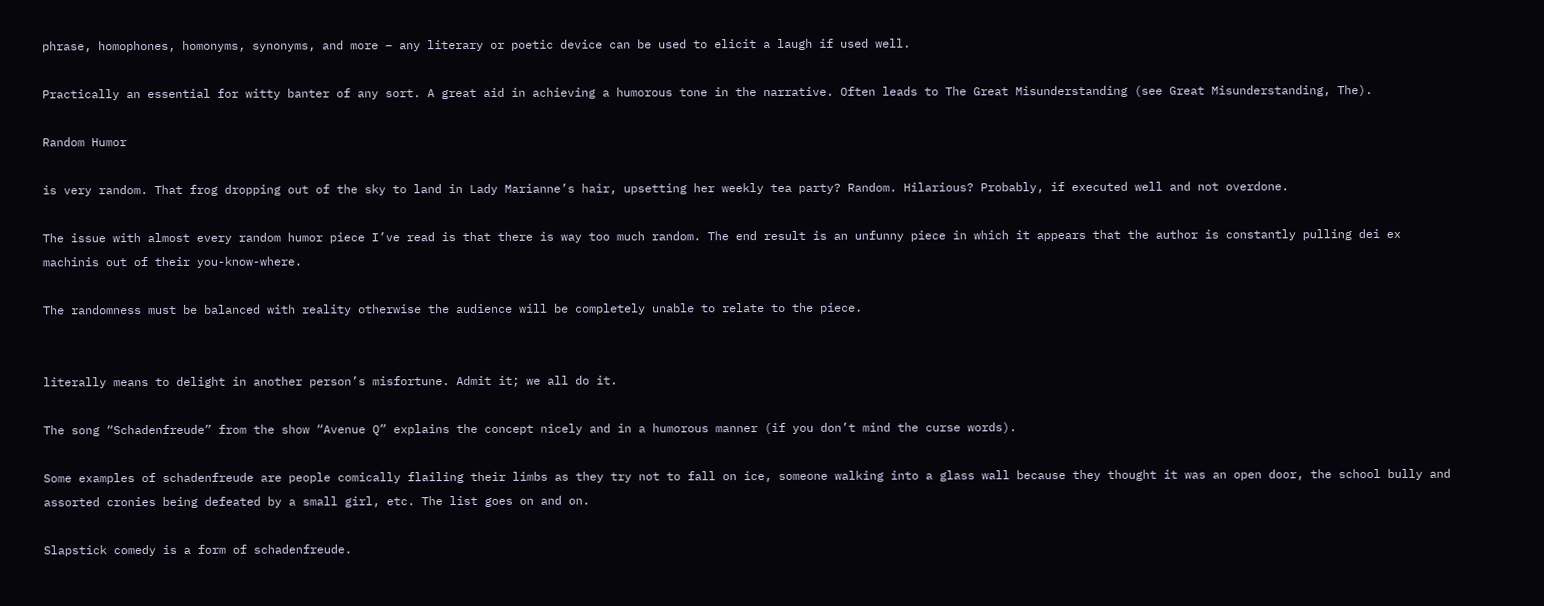phrase, homophones, homonyms, synonyms, and more – any literary or poetic device can be used to elicit a laugh if used well.

Practically an essential for witty banter of any sort. A great aid in achieving a humorous tone in the narrative. Often leads to The Great Misunderstanding (see Great Misunderstanding, The).

Random Humor

is very random. That frog dropping out of the sky to land in Lady Marianne’s hair, upsetting her weekly tea party? Random. Hilarious? Probably, if executed well and not overdone.

The issue with almost every random humor piece I’ve read is that there is way too much random. The end result is an unfunny piece in which it appears that the author is constantly pulling dei ex machinis out of their you-know-where.

The randomness must be balanced with reality otherwise the audience will be completely unable to relate to the piece.


literally means to delight in another person’s misfortune. Admit it; we all do it.

The song “Schadenfreude” from the show “Avenue Q” explains the concept nicely and in a humorous manner (if you don’t mind the curse words).

Some examples of schadenfreude are people comically flailing their limbs as they try not to fall on ice, someone walking into a glass wall because they thought it was an open door, the school bully and assorted cronies being defeated by a small girl, etc. The list goes on and on.

Slapstick comedy is a form of schadenfreude.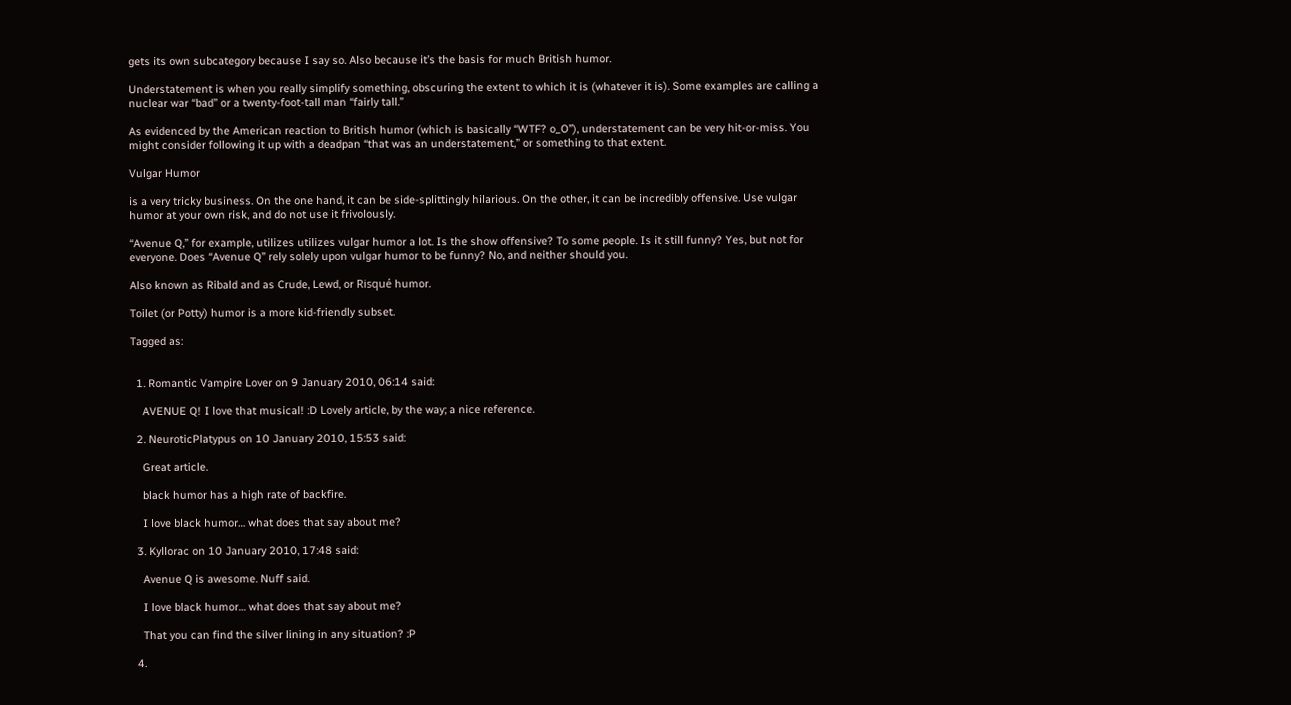gets its own subcategory because I say so. Also because it’s the basis for much British humor.

Understatement is when you really simplify something, obscuring the extent to which it is (whatever it is). Some examples are calling a nuclear war “bad” or a twenty-foot-tall man “fairly tall.”

As evidenced by the American reaction to British humor (which is basically “WTF? o_O”), understatement can be very hit-or-miss. You might consider following it up with a deadpan “that was an understatement,” or something to that extent.

Vulgar Humor

is a very tricky business. On the one hand, it can be side-splittingly hilarious. On the other, it can be incredibly offensive. Use vulgar humor at your own risk, and do not use it frivolously.

“Avenue Q,” for example, utilizes utilizes vulgar humor a lot. Is the show offensive? To some people. Is it still funny? Yes, but not for everyone. Does “Avenue Q” rely solely upon vulgar humor to be funny? No, and neither should you.

Also known as Ribald and as Crude, Lewd, or Risqué humor.

Toilet (or Potty) humor is a more kid-friendly subset.

Tagged as:


  1. Romantic Vampire Lover on 9 January 2010, 06:14 said:

    AVENUE Q! I love that musical! :D Lovely article, by the way; a nice reference.

  2. NeuroticPlatypus on 10 January 2010, 15:53 said:

    Great article.

    black humor has a high rate of backfire.

    I love black humor… what does that say about me?

  3. Kyllorac on 10 January 2010, 17:48 said:

    Avenue Q is awesome. Nuff said.

    I love black humor… what does that say about me?

    That you can find the silver lining in any situation? :P

  4.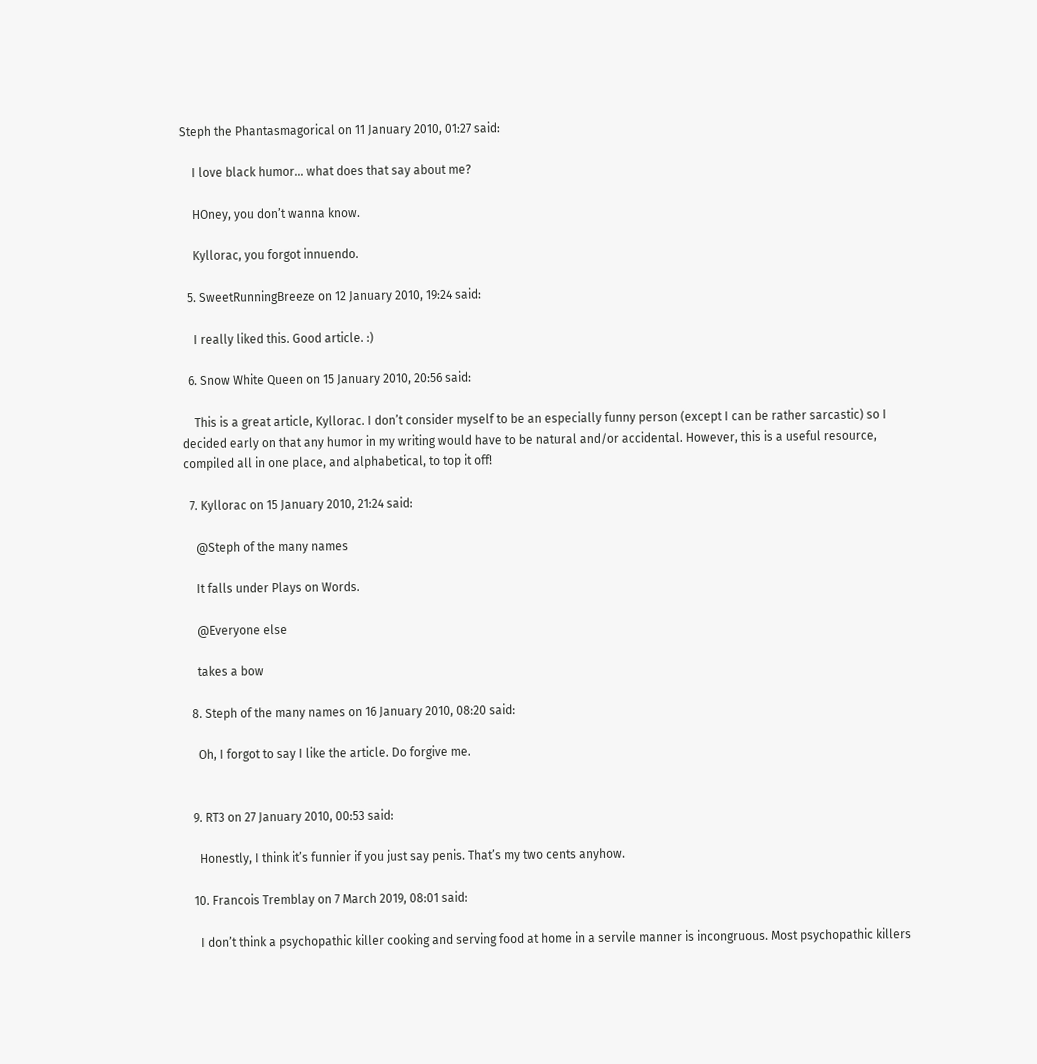Steph the Phantasmagorical on 11 January 2010, 01:27 said:

    I love black humor… what does that say about me?

    HOney, you don’t wanna know.

    Kyllorac, you forgot innuendo.

  5. SweetRunningBreeze on 12 January 2010, 19:24 said:

    I really liked this. Good article. :)

  6. Snow White Queen on 15 January 2010, 20:56 said:

    This is a great article, Kyllorac. I don’t consider myself to be an especially funny person (except I can be rather sarcastic) so I decided early on that any humor in my writing would have to be natural and/or accidental. However, this is a useful resource, compiled all in one place, and alphabetical, to top it off!

  7. Kyllorac on 15 January 2010, 21:24 said:

    @Steph of the many names

    It falls under Plays on Words.

    @Everyone else

    takes a bow

  8. Steph of the many names on 16 January 2010, 08:20 said:

    Oh, I forgot to say I like the article. Do forgive me.


  9. RT3 on 27 January 2010, 00:53 said:

    Honestly, I think it’s funnier if you just say penis. That’s my two cents anyhow.

  10. Francois Tremblay on 7 March 2019, 08:01 said:

    I don’t think a psychopathic killer cooking and serving food at home in a servile manner is incongruous. Most psychopathic killers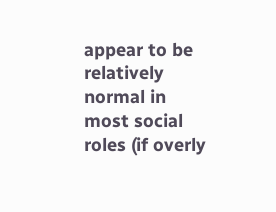appear to be relatively normal in most social roles (if overly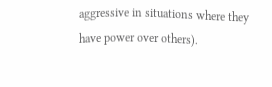aggressive in situations where they have power over others).